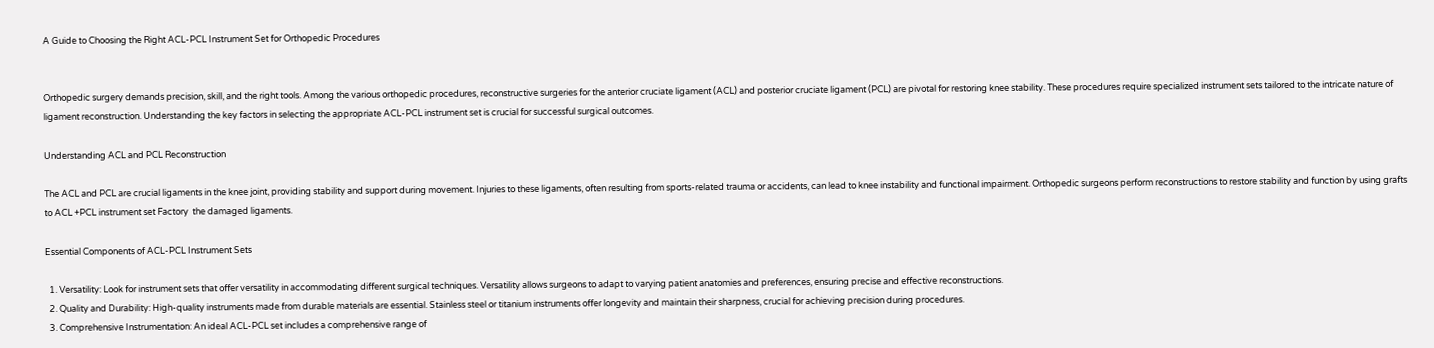A Guide to Choosing the Right ACL-PCL Instrument Set for Orthopedic Procedures


Orthopedic surgery demands precision, skill, and the right tools. Among the various orthopedic procedures, reconstructive surgeries for the anterior cruciate ligament (ACL) and posterior cruciate ligament (PCL) are pivotal for restoring knee stability. These procedures require specialized instrument sets tailored to the intricate nature of ligament reconstruction. Understanding the key factors in selecting the appropriate ACL-PCL instrument set is crucial for successful surgical outcomes.

Understanding ACL and PCL Reconstruction

The ACL and PCL are crucial ligaments in the knee joint, providing stability and support during movement. Injuries to these ligaments, often resulting from sports-related trauma or accidents, can lead to knee instability and functional impairment. Orthopedic surgeons perform reconstructions to restore stability and function by using grafts to ACL +PCL instrument set Factory  the damaged ligaments.

Essential Components of ACL-PCL Instrument Sets

  1. Versatility: Look for instrument sets that offer versatility in accommodating different surgical techniques. Versatility allows surgeons to adapt to varying patient anatomies and preferences, ensuring precise and effective reconstructions.
  2. Quality and Durability: High-quality instruments made from durable materials are essential. Stainless steel or titanium instruments offer longevity and maintain their sharpness, crucial for achieving precision during procedures.
  3. Comprehensive Instrumentation: An ideal ACL-PCL set includes a comprehensive range of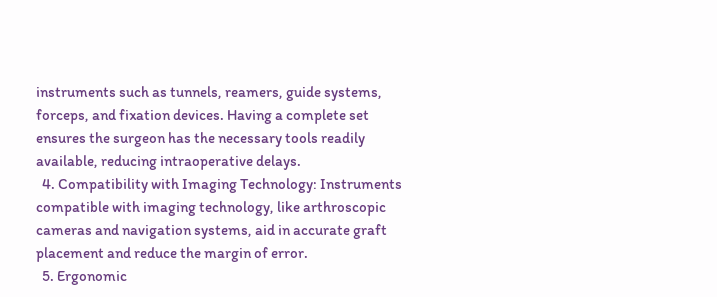instruments such as tunnels, reamers, guide systems, forceps, and fixation devices. Having a complete set ensures the surgeon has the necessary tools readily available, reducing intraoperative delays.
  4. Compatibility with Imaging Technology: Instruments compatible with imaging technology, like arthroscopic cameras and navigation systems, aid in accurate graft placement and reduce the margin of error.
  5. Ergonomic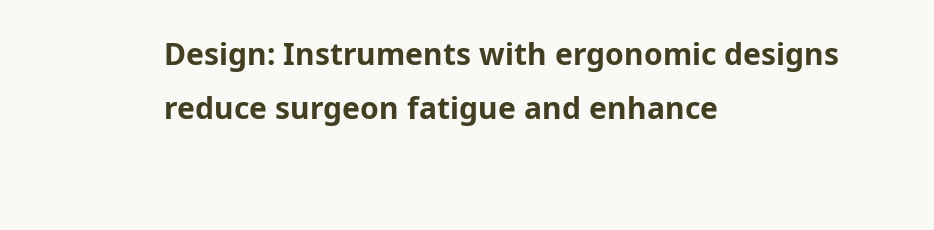Design: Instruments with ergonomic designs reduce surgeon fatigue and enhance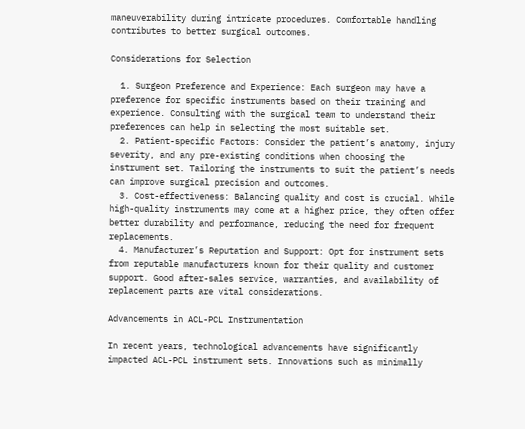maneuverability during intricate procedures. Comfortable handling contributes to better surgical outcomes.

Considerations for Selection

  1. Surgeon Preference and Experience: Each surgeon may have a preference for specific instruments based on their training and experience. Consulting with the surgical team to understand their preferences can help in selecting the most suitable set.
  2. Patient-specific Factors: Consider the patient’s anatomy, injury severity, and any pre-existing conditions when choosing the instrument set. Tailoring the instruments to suit the patient’s needs can improve surgical precision and outcomes.
  3. Cost-effectiveness: Balancing quality and cost is crucial. While high-quality instruments may come at a higher price, they often offer better durability and performance, reducing the need for frequent replacements.
  4. Manufacturer’s Reputation and Support: Opt for instrument sets from reputable manufacturers known for their quality and customer support. Good after-sales service, warranties, and availability of replacement parts are vital considerations.

Advancements in ACL-PCL Instrumentation

In recent years, technological advancements have significantly impacted ACL-PCL instrument sets. Innovations such as minimally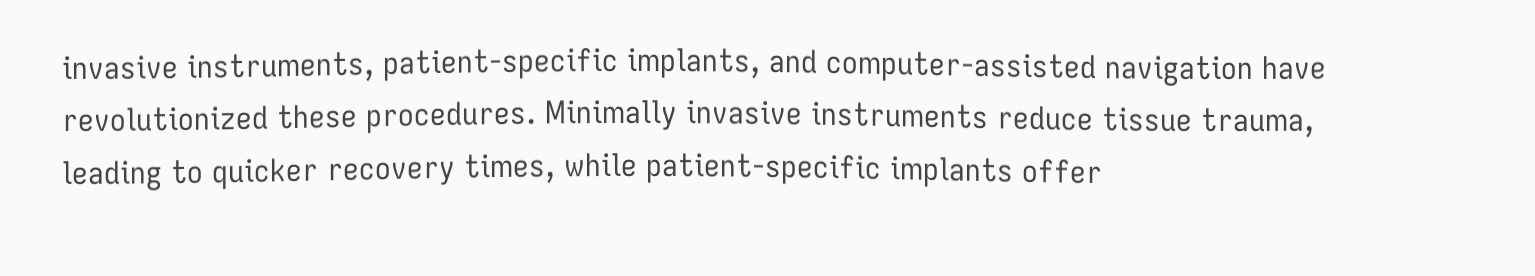invasive instruments, patient-specific implants, and computer-assisted navigation have revolutionized these procedures. Minimally invasive instruments reduce tissue trauma, leading to quicker recovery times, while patient-specific implants offer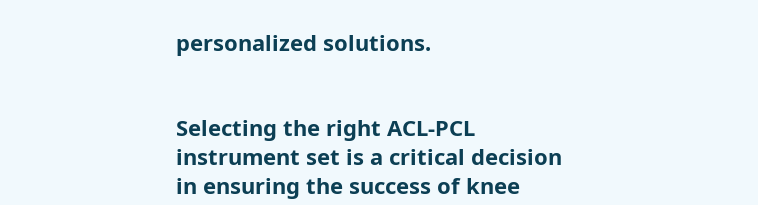personalized solutions.


Selecting the right ACL-PCL instrument set is a critical decision in ensuring the success of knee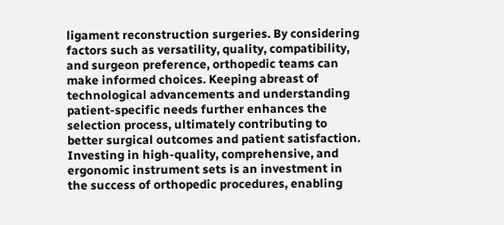ligament reconstruction surgeries. By considering factors such as versatility, quality, compatibility, and surgeon preference, orthopedic teams can make informed choices. Keeping abreast of technological advancements and understanding patient-specific needs further enhances the selection process, ultimately contributing to better surgical outcomes and patient satisfaction. Investing in high-quality, comprehensive, and ergonomic instrument sets is an investment in the success of orthopedic procedures, enabling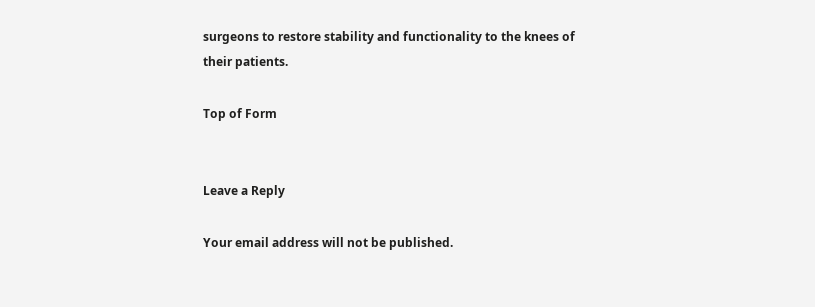surgeons to restore stability and functionality to the knees of their patients.

Top of Form


Leave a Reply

Your email address will not be published.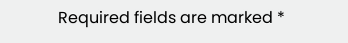Required fields are marked *